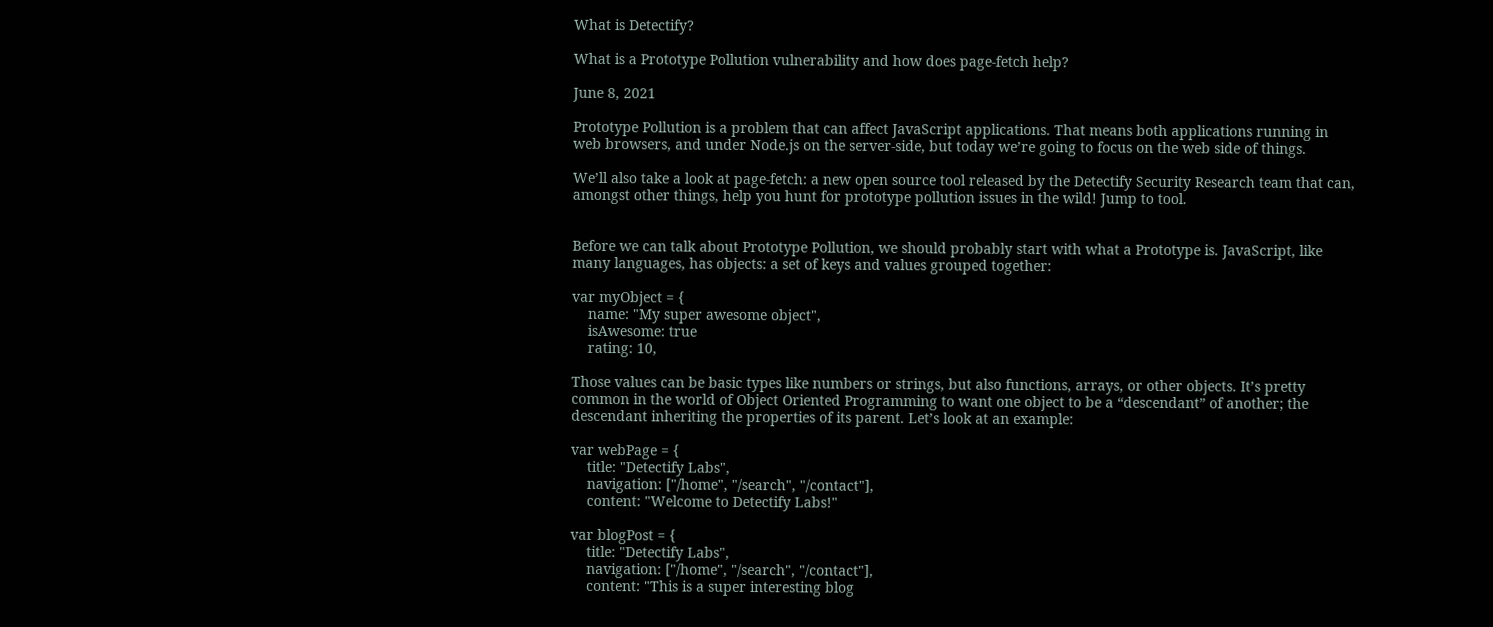What is Detectify?

What is a Prototype Pollution vulnerability and how does page-fetch help?

June 8, 2021

Prototype Pollution is a problem that can affect JavaScript applications. That means both applications running in web browsers, and under Node.js on the server-side, but today we’re going to focus on the web side of things.

We’ll also take a look at page-fetch: a new open source tool released by the Detectify Security Research team that can, amongst other things, help you hunt for prototype pollution issues in the wild! Jump to tool.


Before we can talk about Prototype Pollution, we should probably start with what a Prototype is. JavaScript, like many languages, has objects: a set of keys and values grouped together:

var myObject = {
    name: "My super awesome object",
    isAwesome: true
    rating: 10,

Those values can be basic types like numbers or strings, but also functions, arrays, or other objects. It’s pretty common in the world of Object Oriented Programming to want one object to be a “descendant” of another; the descendant inheriting the properties of its parent. Let’s look at an example:

var webPage = {
    title: "Detectify Labs",
    navigation: ["/home", "/search", "/contact"],
    content: "Welcome to Detectify Labs!"

var blogPost = {
    title: "Detectify Labs",
    navigation: ["/home", "/search", "/contact"],
    content: "This is a super interesting blog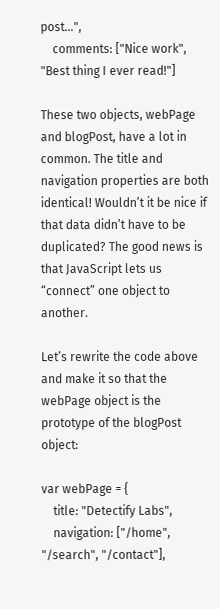post...",
    comments: ["Nice work", "Best thing I ever read!"]

These two objects, webPage and blogPost, have a lot in common. The title and navigation properties are both identical! Wouldn’t it be nice if that data didn’t have to be duplicated? The good news is that JavaScript lets us “connect” one object to another.

Let’s rewrite the code above and make it so that the webPage object is the prototype of the blogPost object:

var webPage = {
    title: "Detectify Labs",
    navigation: ["/home", "/search", "/contact"],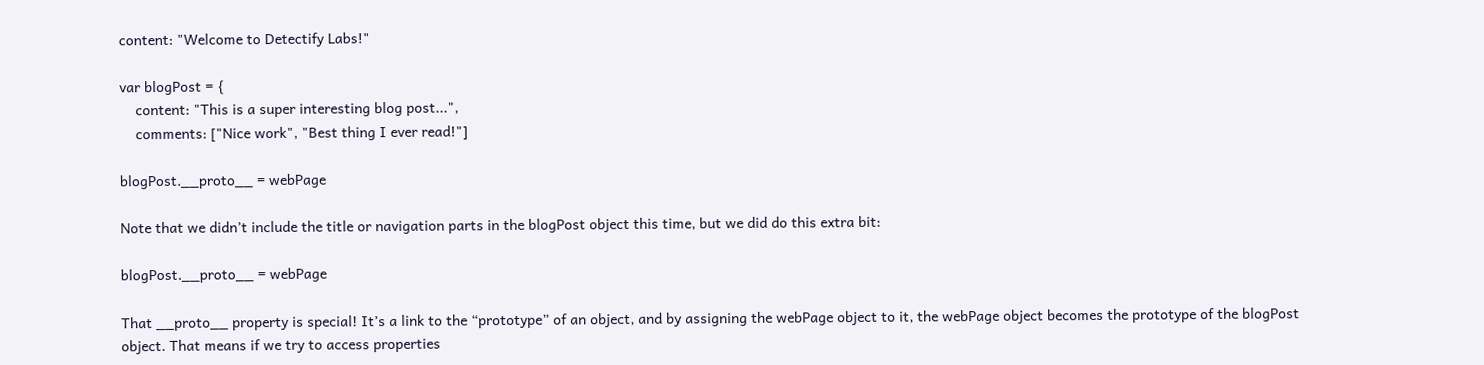content: "Welcome to Detectify Labs!"

var blogPost = {
    content: "This is a super interesting blog post...",
    comments: ["Nice work", "Best thing I ever read!"]

blogPost.__proto__ = webPage

Note that we didn’t include the title or navigation parts in the blogPost object this time, but we did do this extra bit:

blogPost.__proto__ = webPage

That __proto__ property is special! It’s a link to the “prototype” of an object, and by assigning the webPage object to it, the webPage object becomes the prototype of the blogPost object. That means if we try to access properties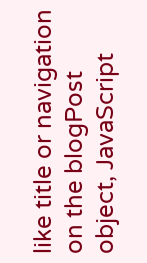like title or navigation on the blogPost object, JavaScript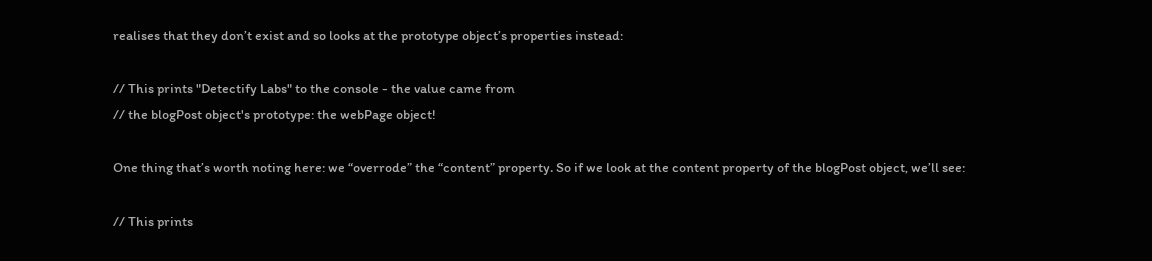realises that they don’t exist and so looks at the prototype object’s properties instead:

// This prints "Detectify Labs" to the console - the value came from
// the blogPost object's prototype: the webPage object!

One thing that’s worth noting here: we “overrode” the “content” property. So if we look at the content property of the blogPost object, we’ll see:

// This prints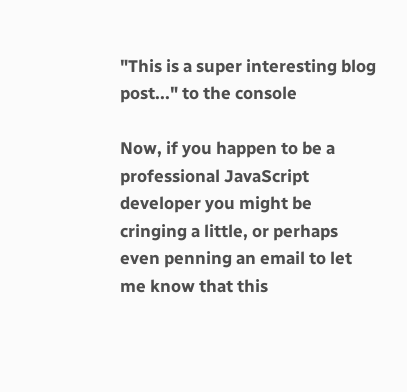"This is a super interesting blog post..." to the console

Now, if you happen to be a professional JavaScript developer you might be cringing a little, or perhaps even penning an email to let me know that this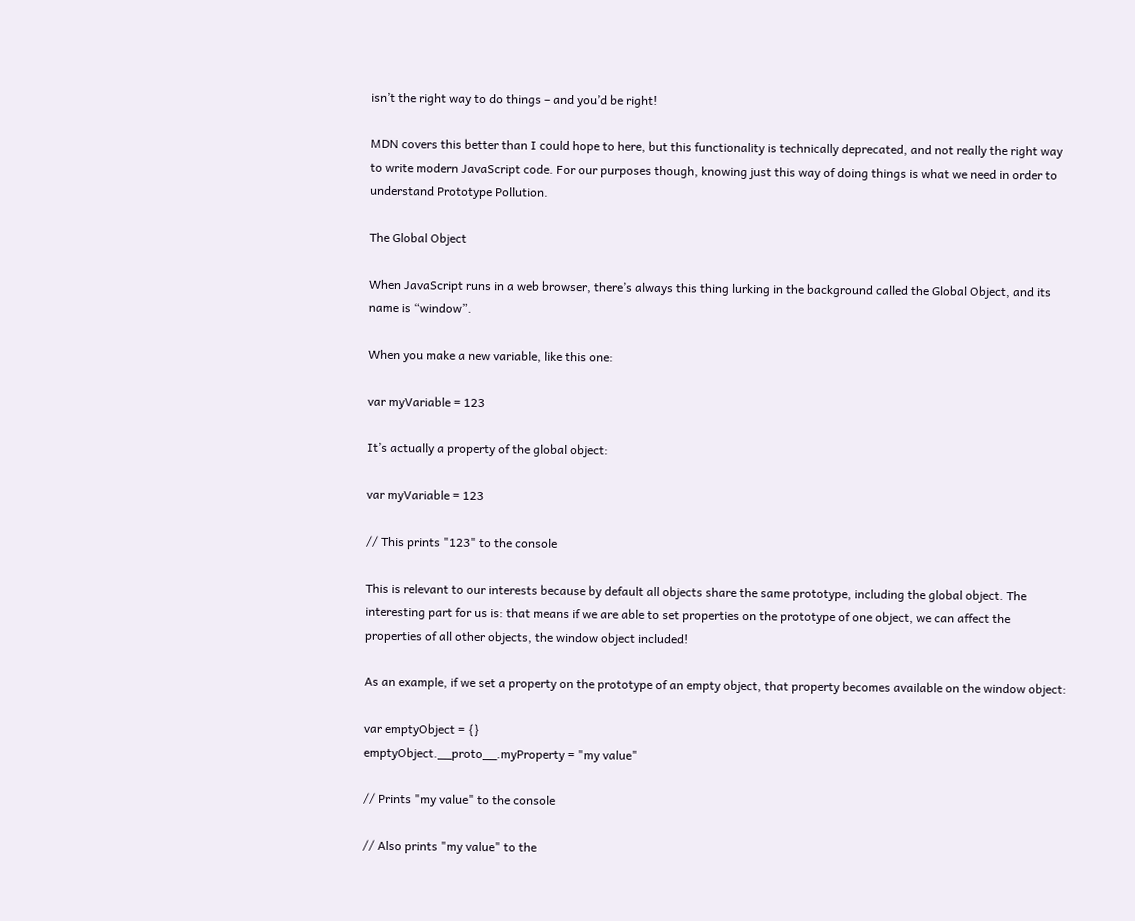isn’t the right way to do things – and you’d be right!

MDN covers this better than I could hope to here, but this functionality is technically deprecated, and not really the right way to write modern JavaScript code. For our purposes though, knowing just this way of doing things is what we need in order to understand Prototype Pollution.

The Global Object

When JavaScript runs in a web browser, there’s always this thing lurking in the background called the Global Object, and its name is “window”.

When you make a new variable, like this one:

var myVariable = 123

It’s actually a property of the global object:

var myVariable = 123

// This prints "123" to the console

This is relevant to our interests because by default all objects share the same prototype, including the global object. The interesting part for us is: that means if we are able to set properties on the prototype of one object, we can affect the properties of all other objects, the window object included!

As an example, if we set a property on the prototype of an empty object, that property becomes available on the window object:

var emptyObject = {}
emptyObject.__proto__.myProperty = "my value"

// Prints "my value" to the console

// Also prints "my value" to the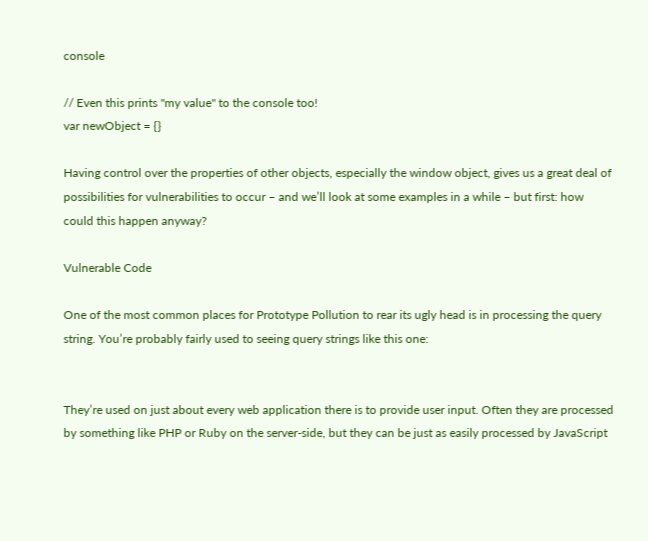console

// Even this prints "my value" to the console too!
var newObject = {}

Having control over the properties of other objects, especially the window object, gives us a great deal of possibilities for vulnerabilities to occur – and we’ll look at some examples in a while – but first: how could this happen anyway?

Vulnerable Code

One of the most common places for Prototype Pollution to rear its ugly head is in processing the query string. You’re probably fairly used to seeing query strings like this one:


They’re used on just about every web application there is to provide user input. Often they are processed by something like PHP or Ruby on the server-side, but they can be just as easily processed by JavaScript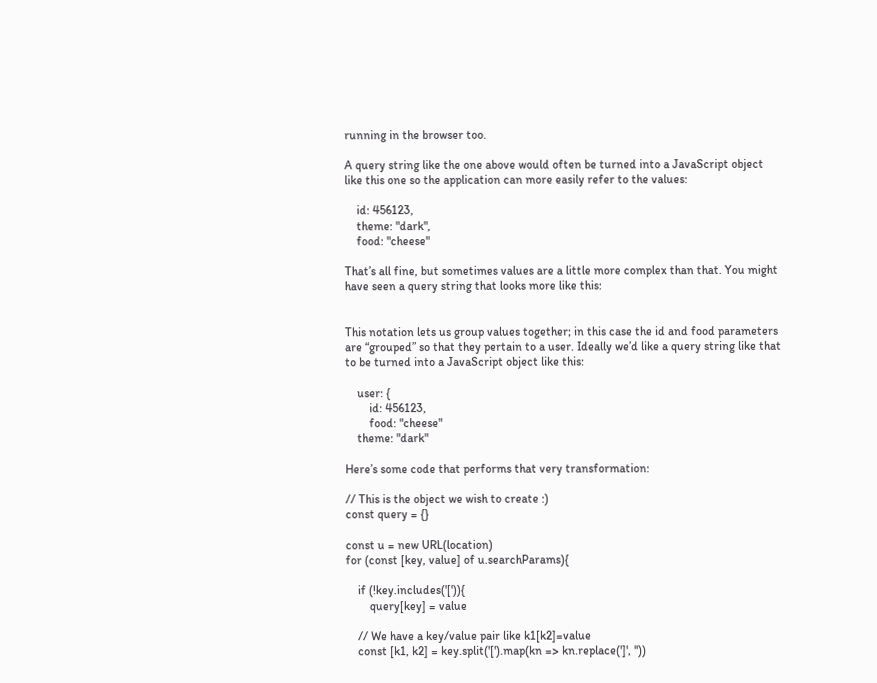running in the browser too.

A query string like the one above would often be turned into a JavaScript object like this one so the application can more easily refer to the values:

    id: 456123,
    theme: "dark",
    food: "cheese"

That’s all fine, but sometimes values are a little more complex than that. You might have seen a query string that looks more like this:


This notation lets us group values together; in this case the id and food parameters are “grouped” so that they pertain to a user. Ideally we’d like a query string like that to be turned into a JavaScript object like this:

    user: {
        id: 456123,
        food: "cheese"
    theme: "dark"

Here’s some code that performs that very transformation:

// This is the object we wish to create :)
const query = {}

const u = new URL(location)
for (const [key, value] of u.searchParams){

    if (!key.includes('[')){
        query[key] = value

    // We have a key/value pair like k1[k2]=value
    const [k1, k2] = key.split('[').map(kn => kn.replace(']', ''))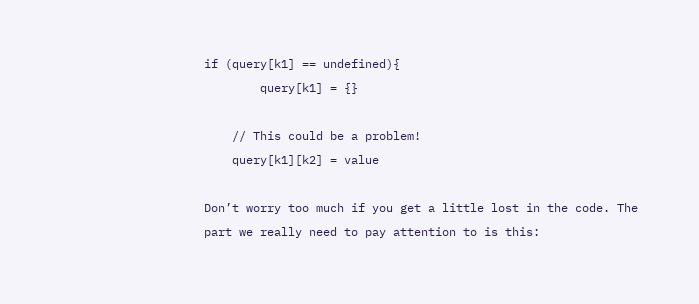if (query[k1] == undefined){
        query[k1] = {}

    // This could be a problem!
    query[k1][k2] = value

Don’t worry too much if you get a little lost in the code. The part we really need to pay attention to is this: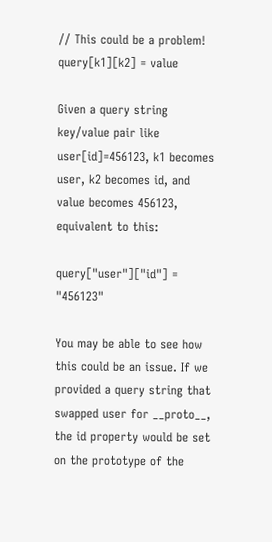// This could be a problem!
query[k1][k2] = value

Given a query string key/value pair like user[id]=456123, k1 becomes user, k2 becomes id, and value becomes 456123, equivalent to this:

query["user"]["id"] = "456123"

You may be able to see how this could be an issue. If we provided a query string that swapped user for __proto__, the id property would be set on the prototype of the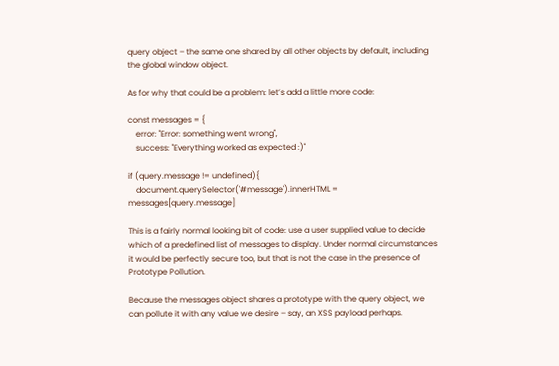query object – the same one shared by all other objects by default, including the global window object.

As for why that could be a problem: let’s add a little more code:

const messages = {
    error: "Error: something went wrong",
    success: "Everything worked as expected :)"

if (query.message != undefined){
    document.querySelector('#message').innerHTML = messages[query.message]

This is a fairly normal looking bit of code: use a user supplied value to decide which of a predefined list of messages to display. Under normal circumstances it would be perfectly secure too, but that is not the case in the presence of Prototype Pollution.

Because the messages object shares a prototype with the query object, we can pollute it with any value we desire – say, an XSS payload perhaps.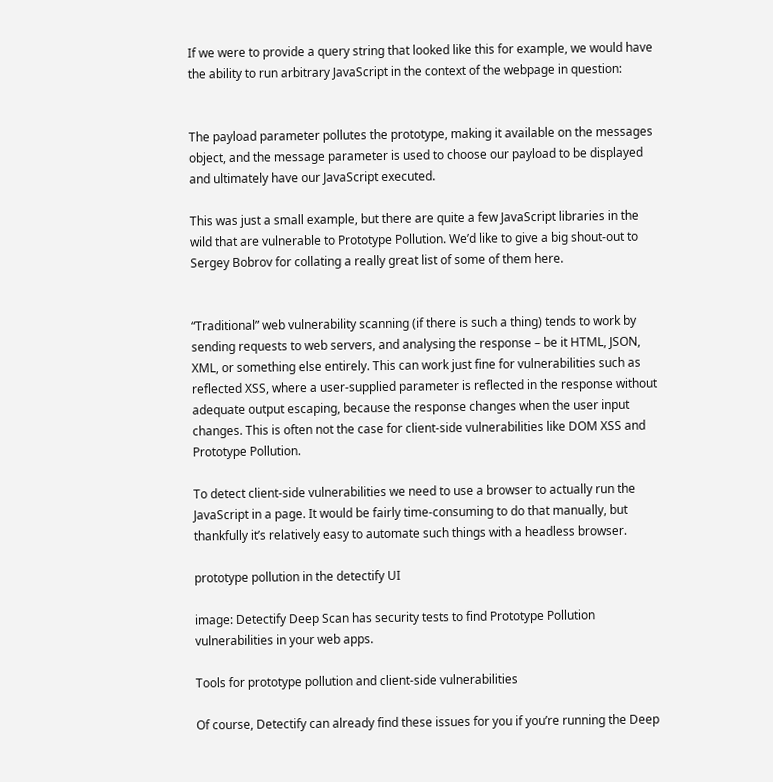If we were to provide a query string that looked like this for example, we would have the ability to run arbitrary JavaScript in the context of the webpage in question:


The payload parameter pollutes the prototype, making it available on the messages object, and the message parameter is used to choose our payload to be displayed and ultimately have our JavaScript executed.

This was just a small example, but there are quite a few JavaScript libraries in the wild that are vulnerable to Prototype Pollution. We’d like to give a big shout-out to Sergey Bobrov for collating a really great list of some of them here.


“Traditional” web vulnerability scanning (if there is such a thing) tends to work by sending requests to web servers, and analysing the response – be it HTML, JSON, XML, or something else entirely. This can work just fine for vulnerabilities such as reflected XSS, where a user-supplied parameter is reflected in the response without adequate output escaping, because the response changes when the user input changes. This is often not the case for client-side vulnerabilities like DOM XSS and Prototype Pollution.

To detect client-side vulnerabilities we need to use a browser to actually run the JavaScript in a page. It would be fairly time-consuming to do that manually, but thankfully it’s relatively easy to automate such things with a headless browser.

prototype pollution in the detectify UI

image: Detectify Deep Scan has security tests to find Prototype Pollution vulnerabilities in your web apps.

Tools for prototype pollution and client-side vulnerabilities

Of course, Detectify can already find these issues for you if you’re running the Deep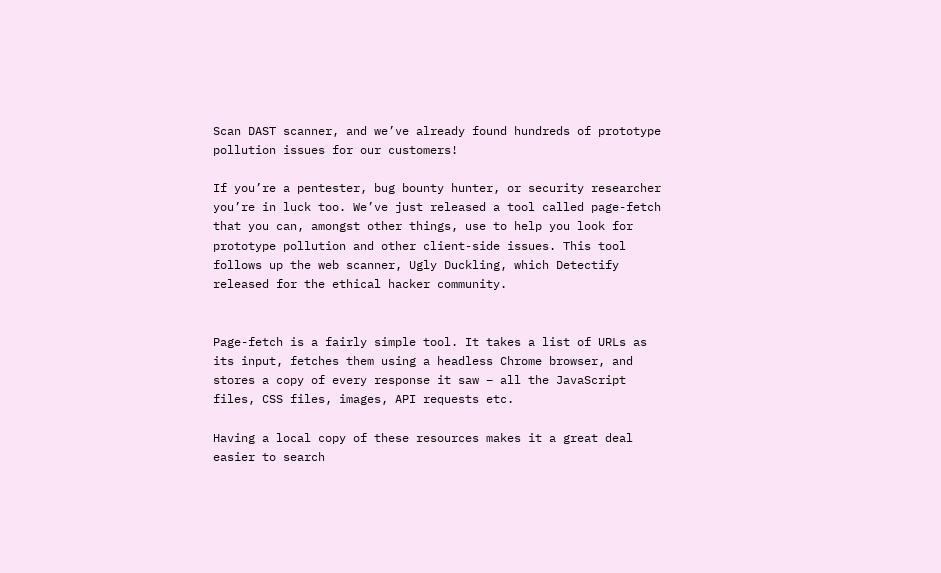Scan DAST scanner, and we’ve already found hundreds of prototype pollution issues for our customers!

If you’re a pentester, bug bounty hunter, or security researcher you’re in luck too. We’ve just released a tool called page-fetch that you can, amongst other things, use to help you look for prototype pollution and other client-side issues. This tool follows up the web scanner, Ugly Duckling, which Detectify released for the ethical hacker community.


Page-fetch is a fairly simple tool. It takes a list of URLs as its input, fetches them using a headless Chrome browser, and stores a copy of every response it saw – all the JavaScript files, CSS files, images, API requests etc.

Having a local copy of these resources makes it a great deal easier to search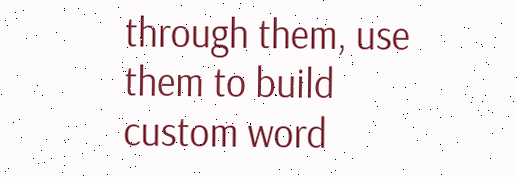through them, use them to build custom word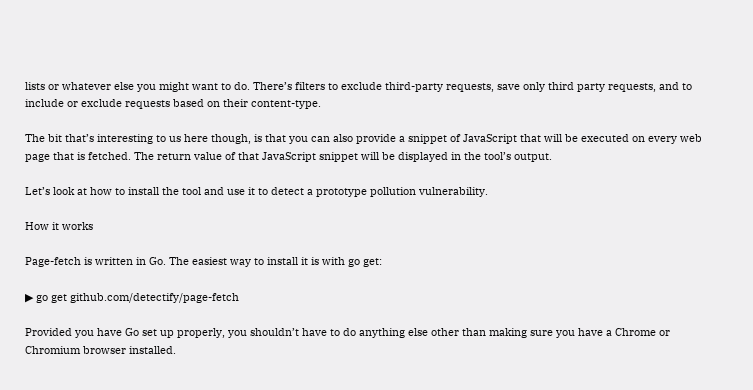lists or whatever else you might want to do. There’s filters to exclude third-party requests, save only third party requests, and to include or exclude requests based on their content-type.

The bit that’s interesting to us here though, is that you can also provide a snippet of JavaScript that will be executed on every web page that is fetched. The return value of that JavaScript snippet will be displayed in the tool’s output.

Let’s look at how to install the tool and use it to detect a prototype pollution vulnerability.

How it works

Page-fetch is written in Go. The easiest way to install it is with go get:

▶ go get github.com/detectify/page-fetch

Provided you have Go set up properly, you shouldn’t have to do anything else other than making sure you have a Chrome or Chromium browser installed.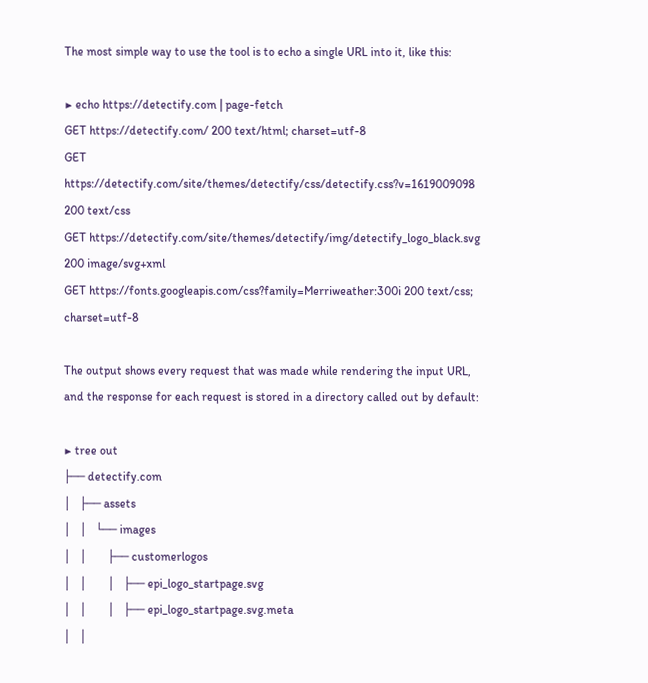The most simple way to use the tool is to echo a single URL into it, like this:

▶ echo https://detectify.com | page-fetch
GET https://detectify.com/ 200 text/html; charset=utf-8
GET https://detectify.com/site/themes/detectify/css/detectify.css?v=1619009098 200 text/css
GET https://detectify.com/site/themes/detectify/img/detectify_logo_black.svg 200 image/svg+xml
GET https://fonts.googleapis.com/css?family=Merriweather:300i 200 text/css; charset=utf-8

The output shows every request that was made while rendering the input URL, and the response for each request is stored in a directory called out by default:

▶ tree out
├── detectify.com
│   ├── assets
│   │   └── images
│   │       ├── customerlogos
│   │       │   ├── epi_logo_startpage.svg
│   │       │   ├── epi_logo_startpage.svg.meta
│   │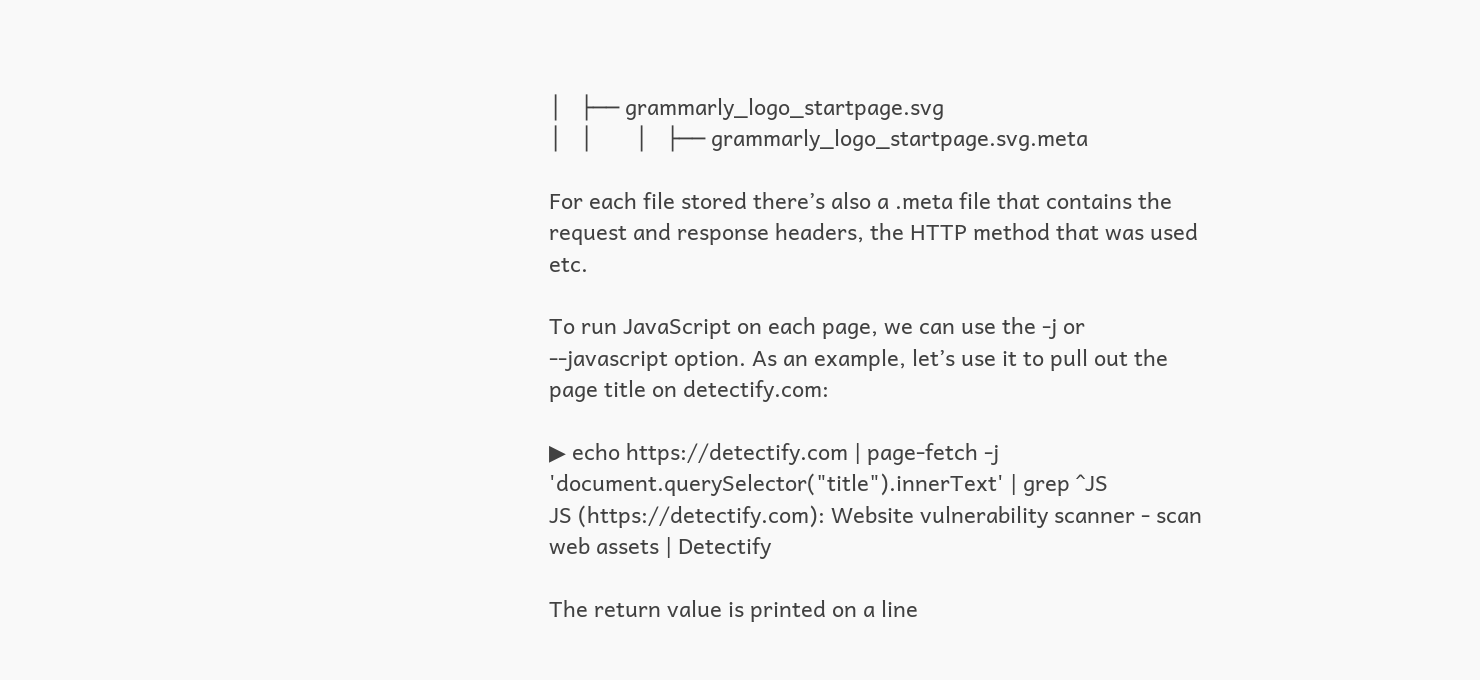│   ├── grammarly_logo_startpage.svg
│   │       │   ├── grammarly_logo_startpage.svg.meta

For each file stored there’s also a .meta file that contains the request and response headers, the HTTP method that was used etc.

To run JavaScript on each page, we can use the -j or --javascript option. As an example, let’s use it to pull out the page title on detectify.com:

▶ echo https://detectify.com | page-fetch -j 'document.querySelector("title").innerText' | grep ^JS
JS (https://detectify.com): Website vulnerability scanner - scan web assets | Detectify

The return value is printed on a line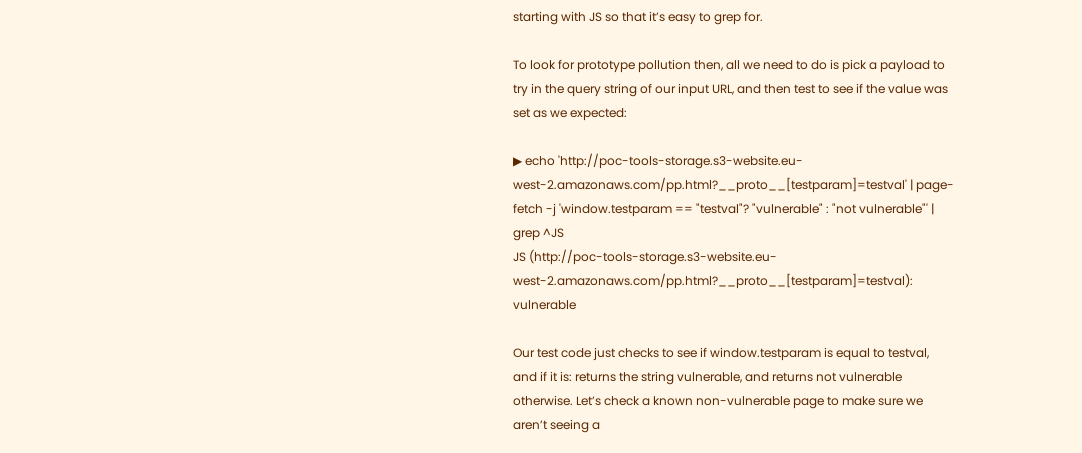starting with JS so that it’s easy to grep for.

To look for prototype pollution then, all we need to do is pick a payload to try in the query string of our input URL, and then test to see if the value was set as we expected:

▶ echo 'http://poc-tools-storage.s3-website.eu-west-2.amazonaws.com/pp.html?__proto__[testparam]=testval' | page-fetch -j 'window.testparam == "testval"? "vulnerable" : "not vulnerable"' | grep ^JS
JS (http://poc-tools-storage.s3-website.eu-west-2.amazonaws.com/pp.html?__proto__[testparam]=testval): vulnerable

Our test code just checks to see if window.testparam is equal to testval, and if it is: returns the string vulnerable, and returns not vulnerable otherwise. Let’s check a known non-vulnerable page to make sure we aren’t seeing a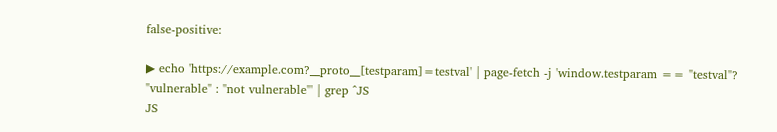false-positive:

▶ echo 'https://example.com?__proto__[testparam]=testval' | page-fetch -j 'window.testparam == "testval"? "vulnerable" : "not vulnerable"' | grep ^JS
JS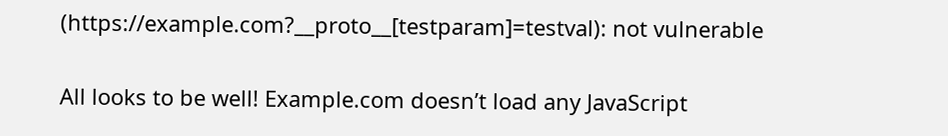(https://example.com?__proto__[testparam]=testval): not vulnerable

All looks to be well! Example.com doesn’t load any JavaScript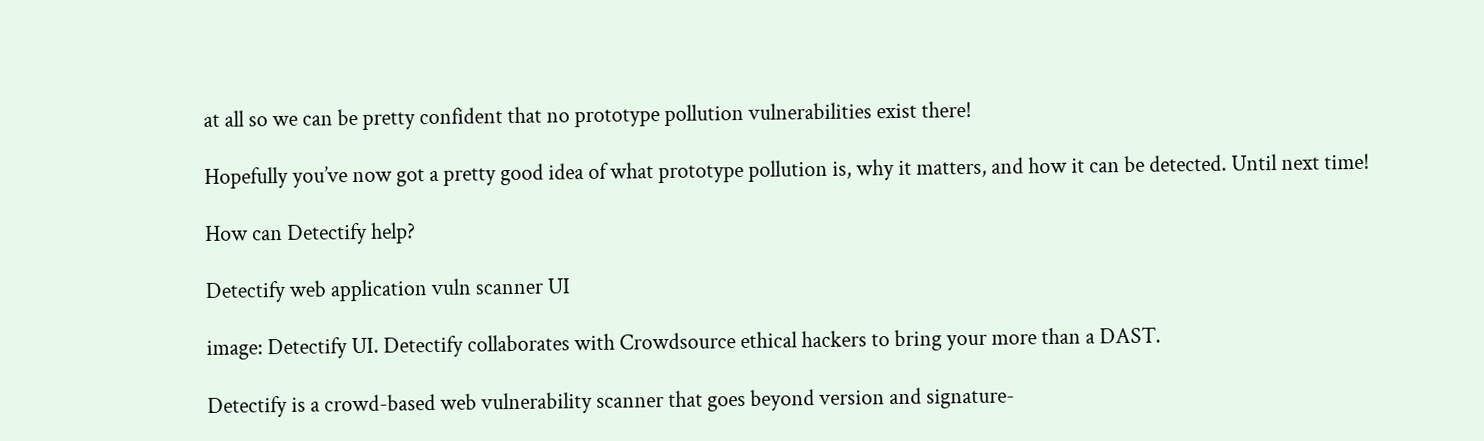at all so we can be pretty confident that no prototype pollution vulnerabilities exist there!

Hopefully you’ve now got a pretty good idea of what prototype pollution is, why it matters, and how it can be detected. Until next time!

How can Detectify help?

Detectify web application vuln scanner UI

image: Detectify UI. Detectify collaborates with Crowdsource ethical hackers to bring your more than a DAST.

Detectify is a crowd-based web vulnerability scanner that goes beyond version and signature-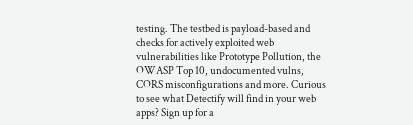testing. The testbed is payload-based and checks for actively exploited web vulnerabilities like Prototype Pollution, the OWASP Top 10, undocumented vulns, CORS misconfigurations and more. Curious to see what Detectify will find in your web apps? Sign up for a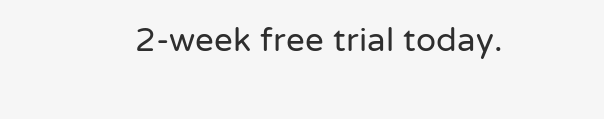2-week free trial today.